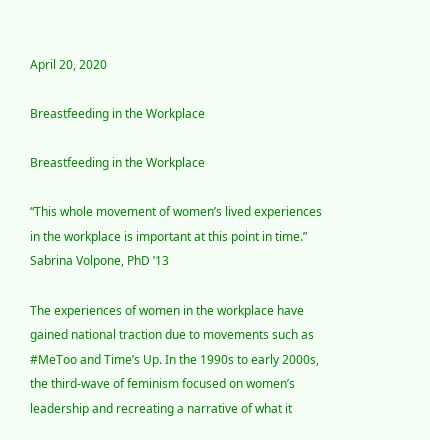April 20, 2020

Breastfeeding in the Workplace

Breastfeeding in the Workplace

“This whole movement of women’s lived experiences in the workplace is important at this point in time.” Sabrina Volpone, PhD ’13

The experiences of women in the workplace have gained national traction due to movements such as #MeToo and Time’s Up. In the 1990s to early 2000s, the third-wave of feminism focused on women’s leadership and recreating a narrative of what it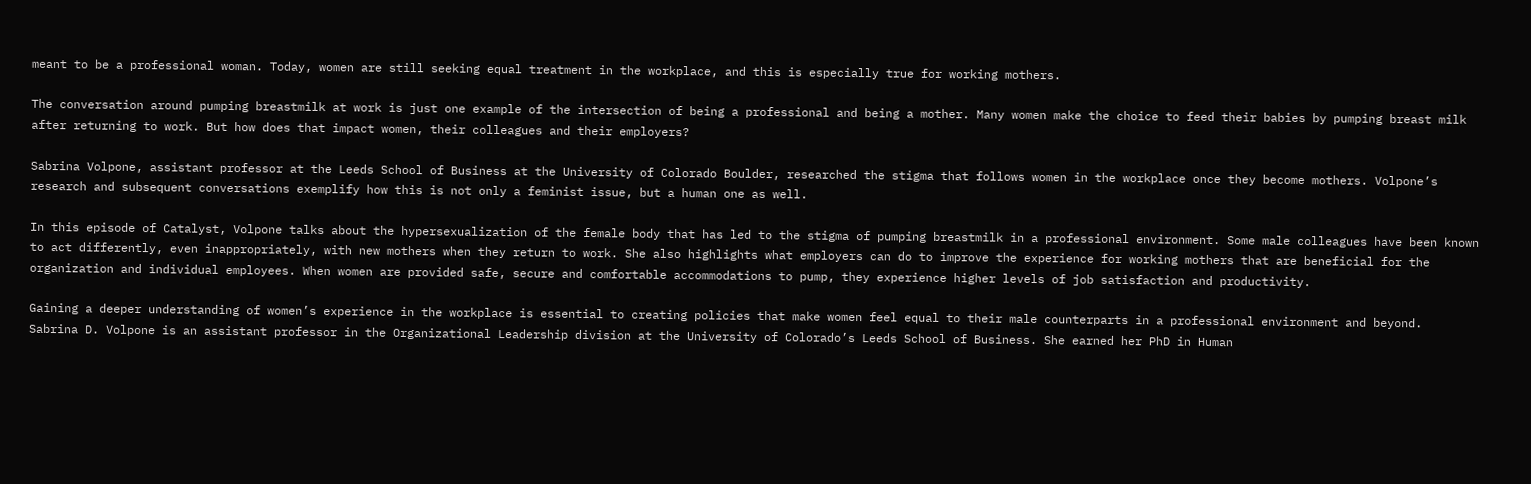meant to be a professional woman. Today, women are still seeking equal treatment in the workplace, and this is especially true for working mothers.

The conversation around pumping breastmilk at work is just one example of the intersection of being a professional and being a mother. Many women make the choice to feed their babies by pumping breast milk after returning to work. But how does that impact women, their colleagues and their employers?

Sabrina Volpone, assistant professor at the Leeds School of Business at the University of Colorado Boulder, researched the stigma that follows women in the workplace once they become mothers. Volpone’s research and subsequent conversations exemplify how this is not only a feminist issue, but a human one as well.

In this episode of Catalyst, Volpone talks about the hypersexualization of the female body that has led to the stigma of pumping breastmilk in a professional environment. Some male colleagues have been known to act differently, even inappropriately, with new mothers when they return to work. She also highlights what employers can do to improve the experience for working mothers that are beneficial for the organization and individual employees. When women are provided safe, secure and comfortable accommodations to pump, they experience higher levels of job satisfaction and productivity.

Gaining a deeper understanding of women’s experience in the workplace is essential to creating policies that make women feel equal to their male counterparts in a professional environment and beyond.
Sabrina D. Volpone is an assistant professor in the Organizational Leadership division at the University of Colorado’s Leeds School of Business. She earned her PhD in Human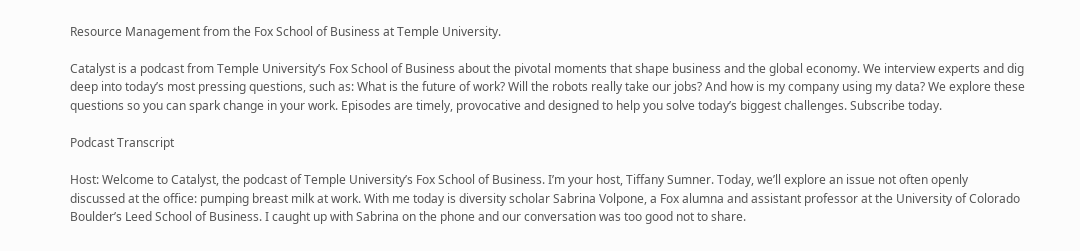Resource Management from the Fox School of Business at Temple University.

Catalyst is a podcast from Temple University’s Fox School of Business about the pivotal moments that shape business and the global economy. We interview experts and dig deep into today’s most pressing questions, such as: What is the future of work? Will the robots really take our jobs? And how is my company using my data? We explore these questions so you can spark change in your work. Episodes are timely, provocative and designed to help you solve today’s biggest challenges. Subscribe today.

Podcast Transcript

Host: Welcome to Catalyst, the podcast of Temple University’s Fox School of Business. I’m your host, Tiffany Sumner. Today, we’ll explore an issue not often openly discussed at the office: pumping breast milk at work. With me today is diversity scholar Sabrina Volpone, a Fox alumna and assistant professor at the University of Colorado Boulder’s Leed School of Business. I caught up with Sabrina on the phone and our conversation was too good not to share.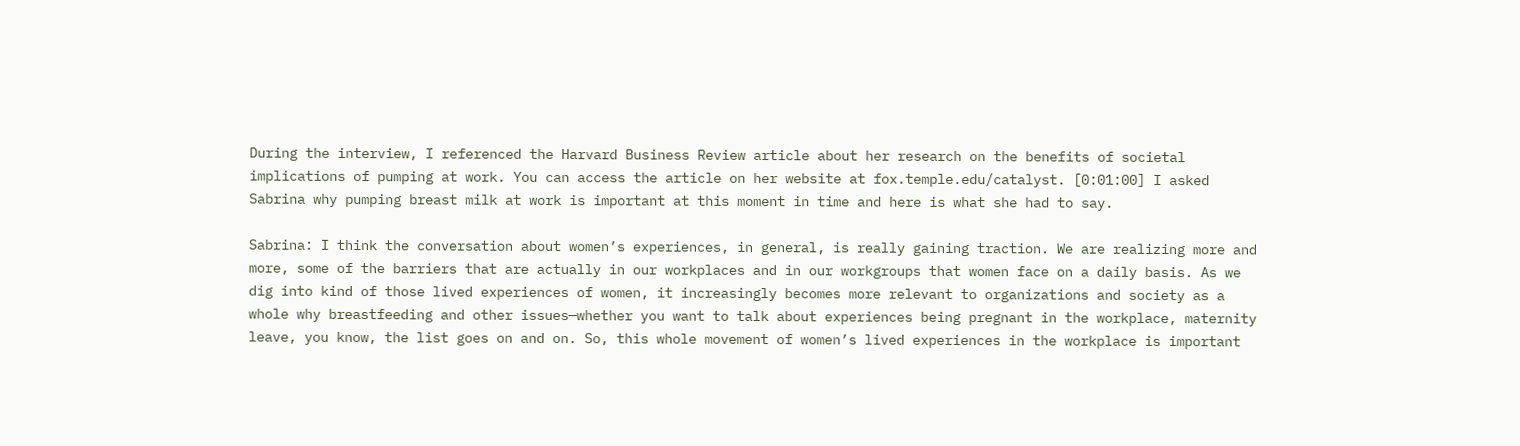During the interview, I referenced the Harvard Business Review article about her research on the benefits of societal implications of pumping at work. You can access the article on her website at fox.temple.edu/catalyst. [0:01:00] I asked Sabrina why pumping breast milk at work is important at this moment in time and here is what she had to say.

Sabrina: I think the conversation about women’s experiences, in general, is really gaining traction. We are realizing more and more, some of the barriers that are actually in our workplaces and in our workgroups that women face on a daily basis. As we dig into kind of those lived experiences of women, it increasingly becomes more relevant to organizations and society as a whole why breastfeeding and other issues—whether you want to talk about experiences being pregnant in the workplace, maternity leave, you know, the list goes on and on. So, this whole movement of women’s lived experiences in the workplace is important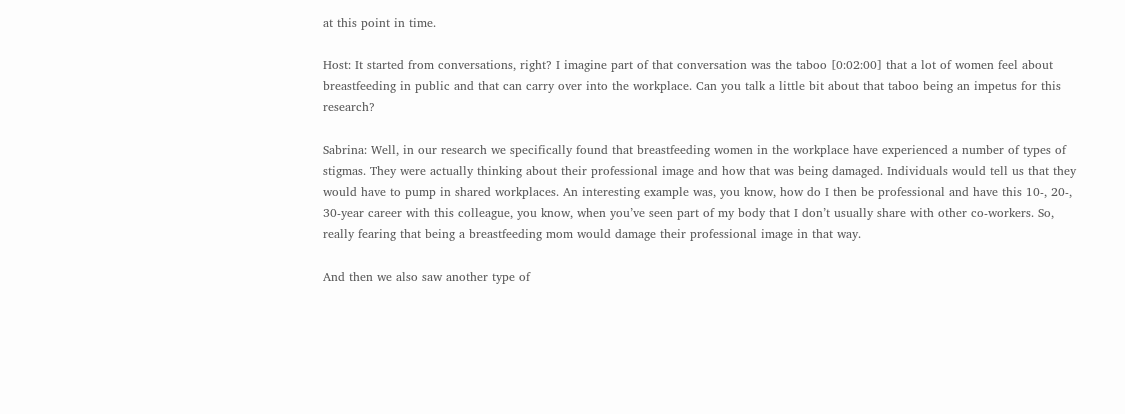at this point in time.

Host: It started from conversations, right? I imagine part of that conversation was the taboo [0:02:00] that a lot of women feel about breastfeeding in public and that can carry over into the workplace. Can you talk a little bit about that taboo being an impetus for this research?

Sabrina: Well, in our research we specifically found that breastfeeding women in the workplace have experienced a number of types of stigmas. They were actually thinking about their professional image and how that was being damaged. Individuals would tell us that they would have to pump in shared workplaces. An interesting example was, you know, how do I then be professional and have this 10-, 20-, 30-year career with this colleague, you know, when you’ve seen part of my body that I don’t usually share with other co-workers. So, really fearing that being a breastfeeding mom would damage their professional image in that way.

And then we also saw another type of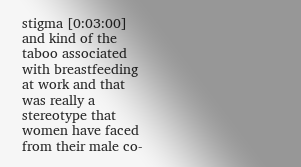stigma [0:03:00] and kind of the taboo associated with breastfeeding at work and that was really a stereotype that women have faced from their male co-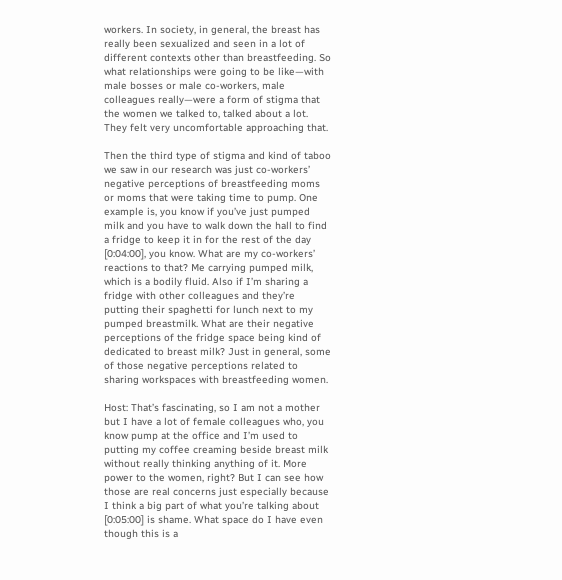workers. In society, in general, the breast has really been sexualized and seen in a lot of different contexts other than breastfeeding. So what relationships were going to be like—with male bosses or male co-workers, male colleagues really—were a form of stigma that the women we talked to, talked about a lot. They felt very uncomfortable approaching that.

Then the third type of stigma and kind of taboo we saw in our research was just co-workers’ negative perceptions of breastfeeding moms or moms that were taking time to pump. One example is, you know if you’ve just pumped milk and you have to walk down the hall to find a fridge to keep it in for the rest of the day [0:04:00], you know. What are my co-workers’ reactions to that? Me carrying pumped milk, which is a bodily fluid. Also if I’m sharing a fridge with other colleagues and they’re putting their spaghetti for lunch next to my pumped breastmilk. What are their negative perceptions of the fridge space being kind of dedicated to breast milk? Just in general, some of those negative perceptions related to sharing workspaces with breastfeeding women.

Host: That’s fascinating, so I am not a mother but I have a lot of female colleagues who, you know pump at the office and I’m used to putting my coffee creaming beside breast milk without really thinking anything of it. More power to the women, right? But I can see how those are real concerns just especially because I think a big part of what you’re talking about [0:05:00] is shame. What space do I have even though this is a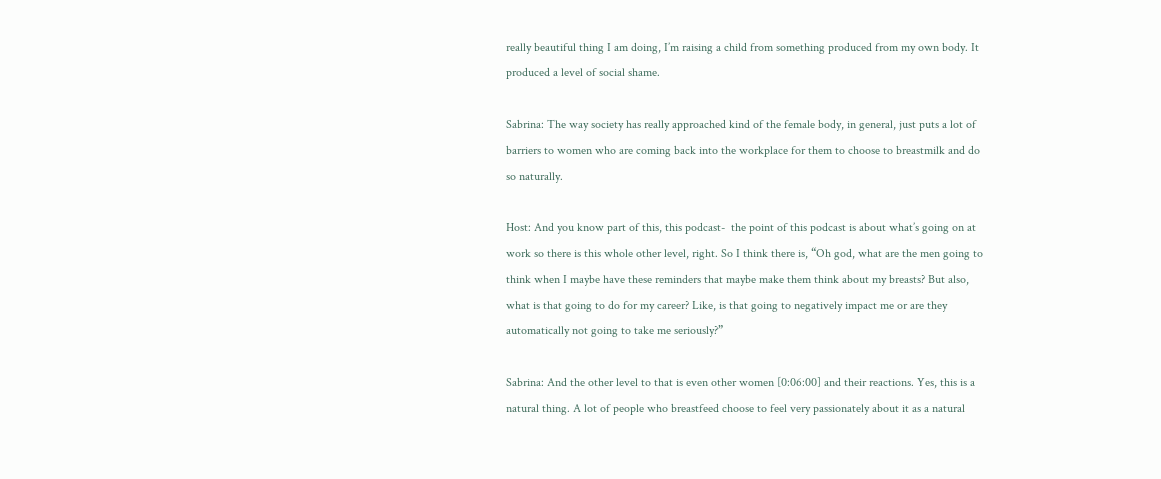really beautiful thing I am doing, I’m raising a child from something produced from my own body. It produced a level of social shame.

Sabrina: The way society has really approached kind of the female body, in general, just puts a lot of barriers to women who are coming back into the workplace for them to choose to breastmilk and do so naturally.

Host: And you know part of this, this podcast-  the point of this podcast is about what’s going on at work so there is this whole other level, right. So I think there is, “Oh god, what are the men going to think when I maybe have these reminders that maybe make them think about my breasts? But also, what is that going to do for my career? Like, is that going to negatively impact me or are they automatically not going to take me seriously?”

Sabrina: And the other level to that is even other women [0:06:00] and their reactions. Yes, this is a natural thing. A lot of people who breastfeed choose to feel very passionately about it as a natural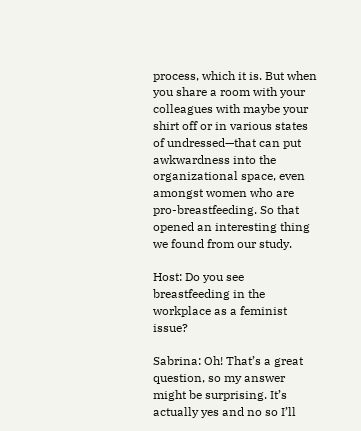process, which it is. But when you share a room with your colleagues with maybe your shirt off or in various states of undressed—that can put awkwardness into the organizational space, even amongst women who are pro-breastfeeding. So that opened an interesting thing we found from our study.

Host: Do you see breastfeeding in the workplace as a feminist issue?

Sabrina: Oh! That’s a great question, so my answer might be surprising. It’s actually yes and no so I’ll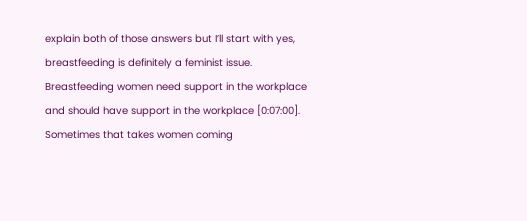explain both of those answers but I’ll start with yes, breastfeeding is definitely a feminist issue. Breastfeeding women need support in the workplace and should have support in the workplace [0:07:00]. Sometimes that takes women coming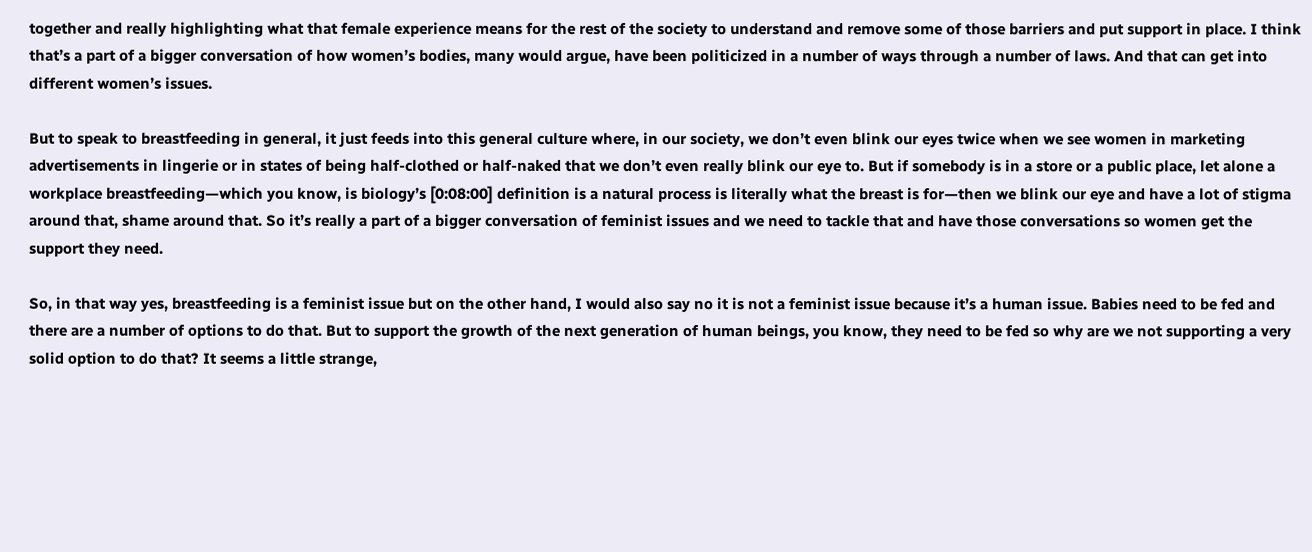together and really highlighting what that female experience means for the rest of the society to understand and remove some of those barriers and put support in place. I think that’s a part of a bigger conversation of how women’s bodies, many would argue, have been politicized in a number of ways through a number of laws. And that can get into different women’s issues.

But to speak to breastfeeding in general, it just feeds into this general culture where, in our society, we don’t even blink our eyes twice when we see women in marketing advertisements in lingerie or in states of being half-clothed or half-naked that we don’t even really blink our eye to. But if somebody is in a store or a public place, let alone a workplace breastfeeding—which you know, is biology’s [0:08:00] definition is a natural process is literally what the breast is for—then we blink our eye and have a lot of stigma around that, shame around that. So it’s really a part of a bigger conversation of feminist issues and we need to tackle that and have those conversations so women get the support they need.

So, in that way yes, breastfeeding is a feminist issue but on the other hand, I would also say no it is not a feminist issue because it’s a human issue. Babies need to be fed and there are a number of options to do that. But to support the growth of the next generation of human beings, you know, they need to be fed so why are we not supporting a very solid option to do that? It seems a little strange,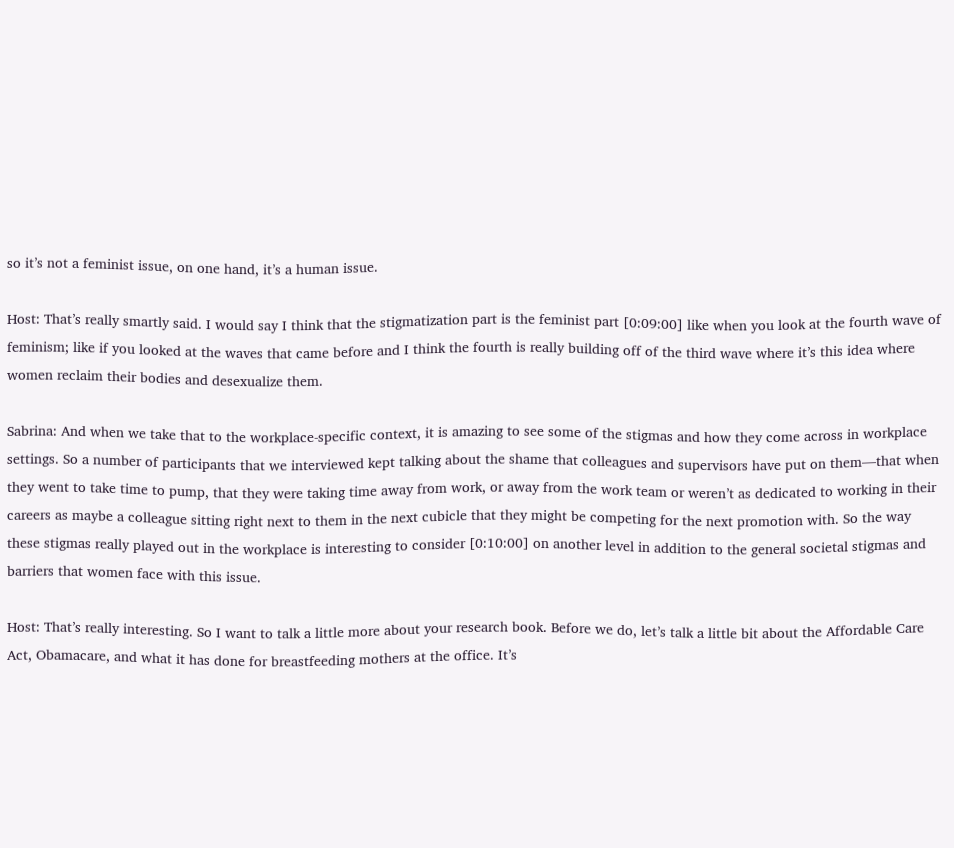so it’s not a feminist issue, on one hand, it’s a human issue.

Host: That’s really smartly said. I would say I think that the stigmatization part is the feminist part [0:09:00] like when you look at the fourth wave of feminism; like if you looked at the waves that came before and I think the fourth is really building off of the third wave where it’s this idea where women reclaim their bodies and desexualize them.

Sabrina: And when we take that to the workplace-specific context, it is amazing to see some of the stigmas and how they come across in workplace settings. So a number of participants that we interviewed kept talking about the shame that colleagues and supervisors have put on them—that when they went to take time to pump, that they were taking time away from work, or away from the work team or weren’t as dedicated to working in their careers as maybe a colleague sitting right next to them in the next cubicle that they might be competing for the next promotion with. So the way these stigmas really played out in the workplace is interesting to consider [0:10:00] on another level in addition to the general societal stigmas and barriers that women face with this issue.

Host: That’s really interesting. So I want to talk a little more about your research book. Before we do, let’s talk a little bit about the Affordable Care Act, Obamacare, and what it has done for breastfeeding mothers at the office. It’s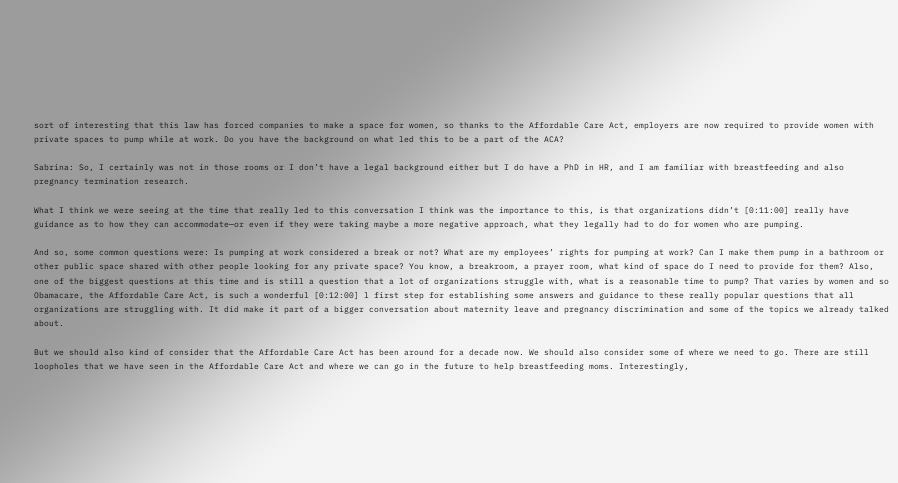sort of interesting that this law has forced companies to make a space for women, so thanks to the Affordable Care Act, employers are now required to provide women with private spaces to pump while at work. Do you have the background on what led this to be a part of the ACA?

Sabrina: So, I certainly was not in those rooms or I don’t have a legal background either but I do have a PhD in HR, and I am familiar with breastfeeding and also pregnancy termination research.

What I think we were seeing at the time that really led to this conversation I think was the importance to this, is that organizations didn’t [0:11:00] really have guidance as to how they can accommodate—or even if they were taking maybe a more negative approach, what they legally had to do for women who are pumping.

And so, some common questions were: Is pumping at work considered a break or not? What are my employees’ rights for pumping at work? Can I make them pump in a bathroom or other public space shared with other people looking for any private space? You know, a breakroom, a prayer room, what kind of space do I need to provide for them? Also, one of the biggest questions at this time and is still a question that a lot of organizations struggle with, what is a reasonable time to pump? That varies by women and so Obamacare, the Affordable Care Act, is such a wonderful [0:12:00] l first step for establishing some answers and guidance to these really popular questions that all organizations are struggling with. It did make it part of a bigger conversation about maternity leave and pregnancy discrimination and some of the topics we already talked about.

But we should also kind of consider that the Affordable Care Act has been around for a decade now. We should also consider some of where we need to go. There are still loopholes that we have seen in the Affordable Care Act and where we can go in the future to help breastfeeding moms. Interestingly,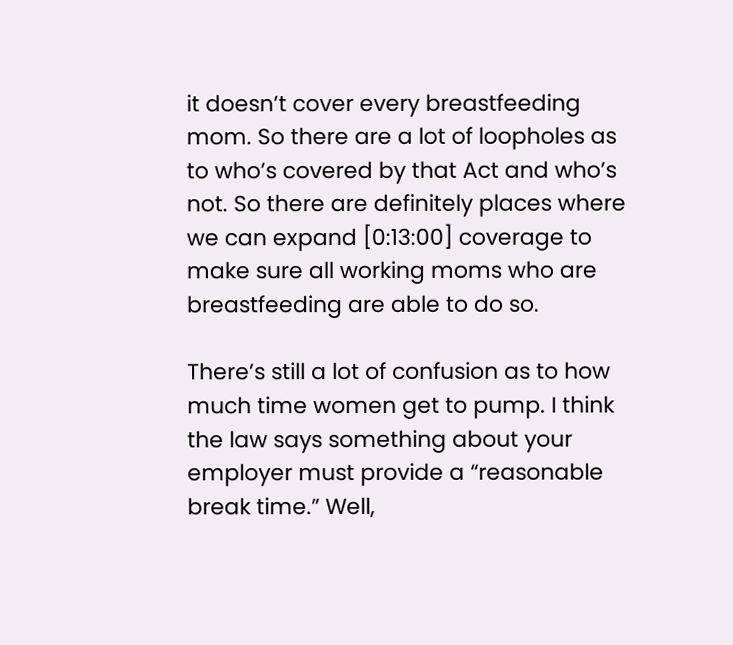it doesn’t cover every breastfeeding mom. So there are a lot of loopholes as to who’s covered by that Act and who’s not. So there are definitely places where we can expand [0:13:00] coverage to make sure all working moms who are breastfeeding are able to do so.

There’s still a lot of confusion as to how much time women get to pump. I think the law says something about your employer must provide a “reasonable break time.” Well,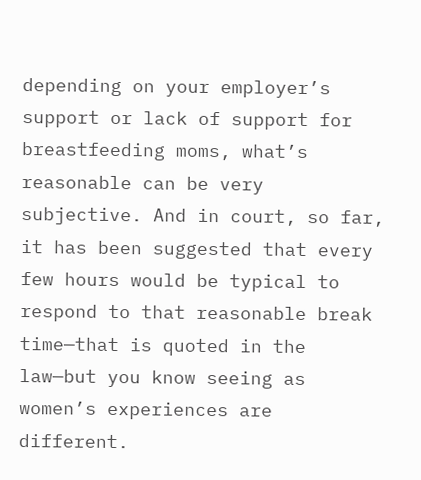depending on your employer’s support or lack of support for breastfeeding moms, what’s reasonable can be very subjective. And in court, so far, it has been suggested that every few hours would be typical to respond to that reasonable break time—that is quoted in the law—but you know seeing as women’s experiences are different.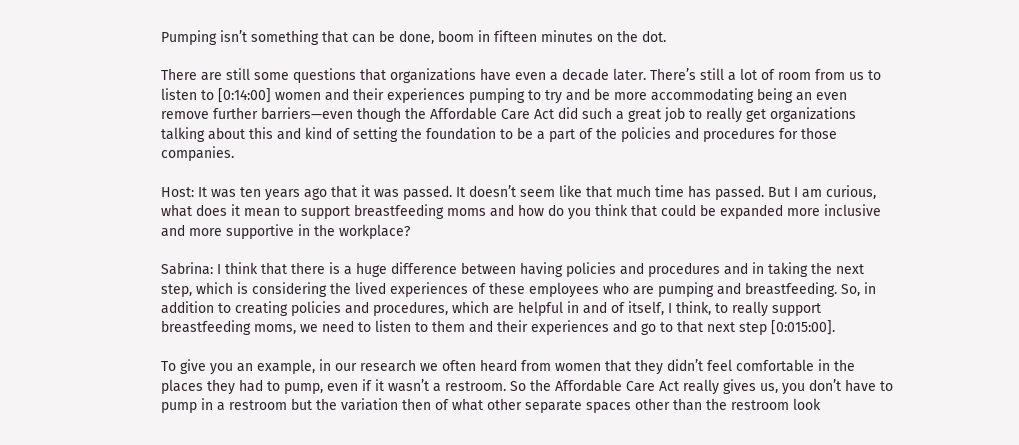Pumping isn’t something that can be done, boom in fifteen minutes on the dot.

There are still some questions that organizations have even a decade later. There’s still a lot of room from us to listen to [0:14:00] women and their experiences pumping to try and be more accommodating being an even remove further barriers—even though the Affordable Care Act did such a great job to really get organizations talking about this and kind of setting the foundation to be a part of the policies and procedures for those companies.

Host: It was ten years ago that it was passed. It doesn’t seem like that much time has passed. But I am curious, what does it mean to support breastfeeding moms and how do you think that could be expanded more inclusive and more supportive in the workplace?

Sabrina: I think that there is a huge difference between having policies and procedures and in taking the next step, which is considering the lived experiences of these employees who are pumping and breastfeeding. So, in addition to creating policies and procedures, which are helpful in and of itself, I think, to really support breastfeeding moms, we need to listen to them and their experiences and go to that next step [0:015:00].

To give you an example, in our research we often heard from women that they didn’t feel comfortable in the places they had to pump, even if it wasn’t a restroom. So the Affordable Care Act really gives us, you don’t have to pump in a restroom but the variation then of what other separate spaces other than the restroom look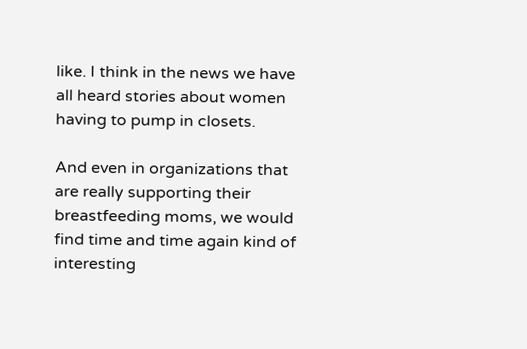like. I think in the news we have all heard stories about women having to pump in closets.

And even in organizations that are really supporting their breastfeeding moms, we would find time and time again kind of interesting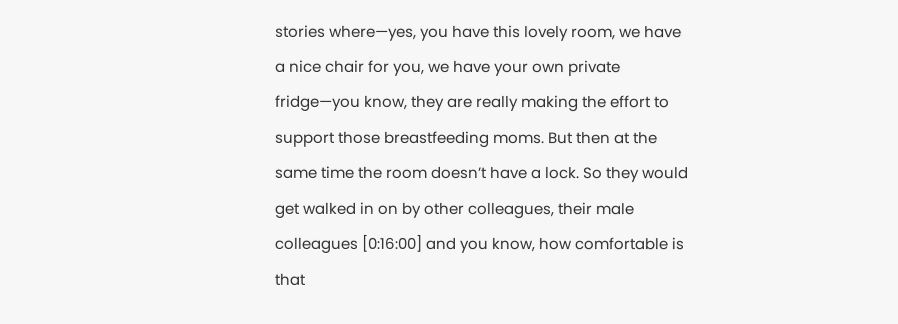stories where—yes, you have this lovely room, we have a nice chair for you, we have your own private fridge—you know, they are really making the effort to support those breastfeeding moms. But then at the same time the room doesn’t have a lock. So they would get walked in on by other colleagues, their male colleagues [0:16:00] and you know, how comfortable is that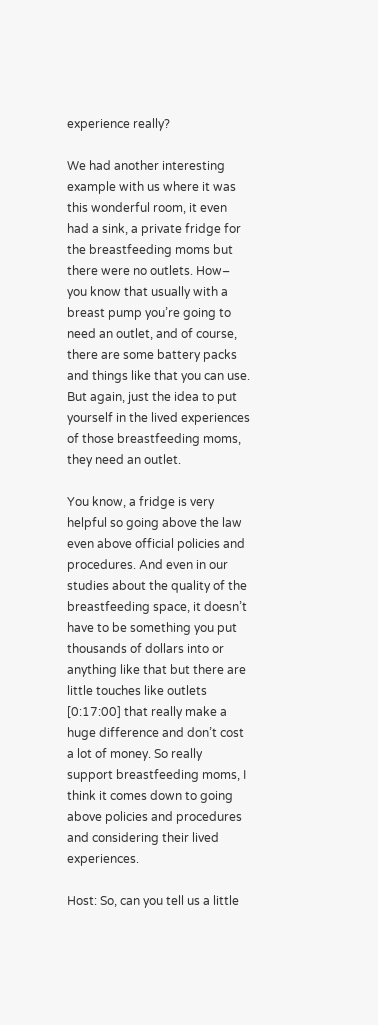experience really?

We had another interesting example with us where it was this wonderful room, it even had a sink, a private fridge for the breastfeeding moms but there were no outlets. How– you know that usually with a breast pump you’re going to need an outlet, and of course, there are some battery packs and things like that you can use. But again, just the idea to put yourself in the lived experiences of those breastfeeding moms, they need an outlet.

You know, a fridge is very helpful so going above the law even above official policies and procedures. And even in our studies about the quality of the breastfeeding space, it doesn’t have to be something you put thousands of dollars into or anything like that but there are little touches like outlets [0:17:00] that really make a huge difference and don’t cost a lot of money. So really support breastfeeding moms, I think it comes down to going above policies and procedures and considering their lived experiences.

Host: So, can you tell us a little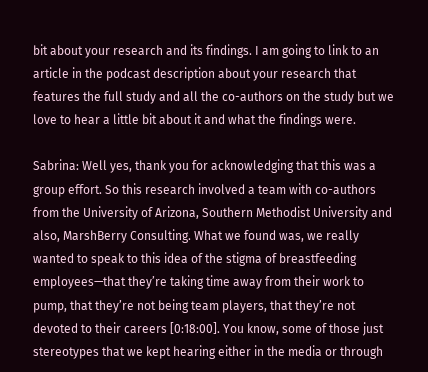bit about your research and its findings. I am going to link to an article in the podcast description about your research that features the full study and all the co-authors on the study but we love to hear a little bit about it and what the findings were.

Sabrina: Well yes, thank you for acknowledging that this was a group effort. So this research involved a team with co-authors from the University of Arizona, Southern Methodist University and also, MarshBerry Consulting. What we found was, we really wanted to speak to this idea of the stigma of breastfeeding employees—that they’re taking time away from their work to pump, that they’re not being team players, that they’re not devoted to their careers [0:18:00]. You know, some of those just stereotypes that we kept hearing either in the media or through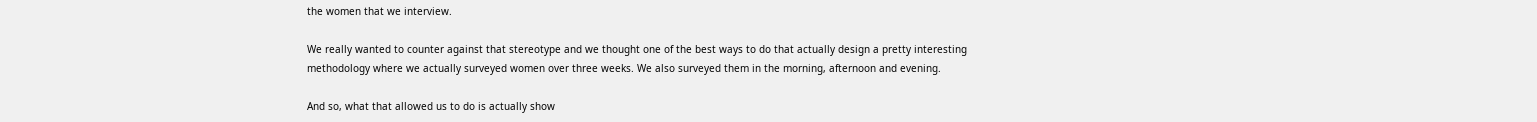the women that we interview.

We really wanted to counter against that stereotype and we thought one of the best ways to do that actually design a pretty interesting methodology where we actually surveyed women over three weeks. We also surveyed them in the morning, afternoon and evening.

And so, what that allowed us to do is actually show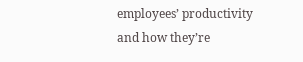employees’ productivity and how they’re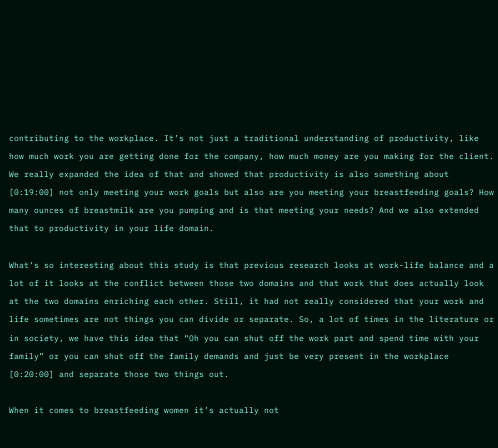contributing to the workplace. It’s not just a traditional understanding of productivity, like how much work you are getting done for the company, how much money are you making for the client. We really expanded the idea of that and showed that productivity is also something about [0:19:00] not only meeting your work goals but also are you meeting your breastfeeding goals? How many ounces of breastmilk are you pumping and is that meeting your needs? And we also extended that to productivity in your life domain.

What’s so interesting about this study is that previous research looks at work-life balance and a lot of it looks at the conflict between those two domains and that work that does actually look at the two domains enriching each other. Still, it had not really considered that your work and life sometimes are not things you can divide or separate. So, a lot of times in the literature or in society, we have this idea that “Oh you can shut off the work part and spend time with your family” or you can shut off the family demands and just be very present in the workplace [0:20:00] and separate those two things out.

When it comes to breastfeeding women it’s actually not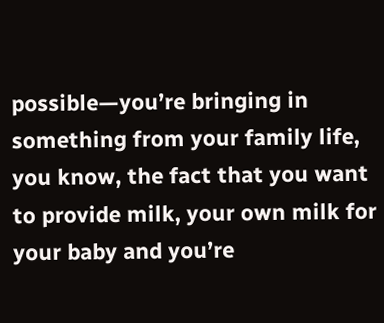possible—you’re bringing in something from your family life, you know, the fact that you want to provide milk, your own milk for your baby and you’re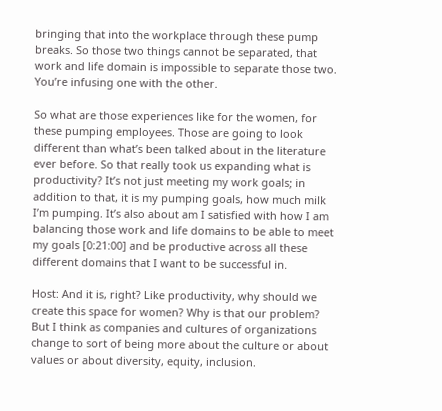bringing that into the workplace through these pump breaks. So those two things cannot be separated, that work and life domain is impossible to separate those two. You’re infusing one with the other.

So what are those experiences like for the women, for these pumping employees. Those are going to look different than what’s been talked about in the literature ever before. So that really took us expanding what is productivity? It’s not just meeting my work goals; in addition to that, it is my pumping goals, how much milk I’m pumping. It’s also about am I satisfied with how I am balancing those work and life domains to be able to meet my goals [0:21:00] and be productive across all these different domains that I want to be successful in.

Host: And it is, right? Like productivity, why should we create this space for women? Why is that our problem? But I think as companies and cultures of organizations change to sort of being more about the culture or about values or about diversity, equity, inclusion.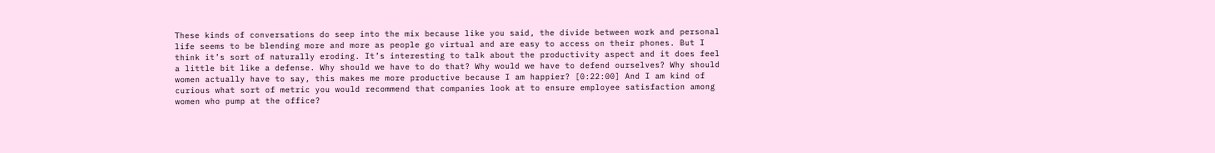These kinds of conversations do seep into the mix because like you said, the divide between work and personal life seems to be blending more and more as people go virtual and are easy to access on their phones. But I think it’s sort of naturally eroding. It’s interesting to talk about the productivity aspect and it does feel a little bit like a defense. Why should we have to do that? Why would we have to defend ourselves? Why should women actually have to say, this makes me more productive because I am happier? [0:22:00] And I am kind of curious what sort of metric you would recommend that companies look at to ensure employee satisfaction among women who pump at the office?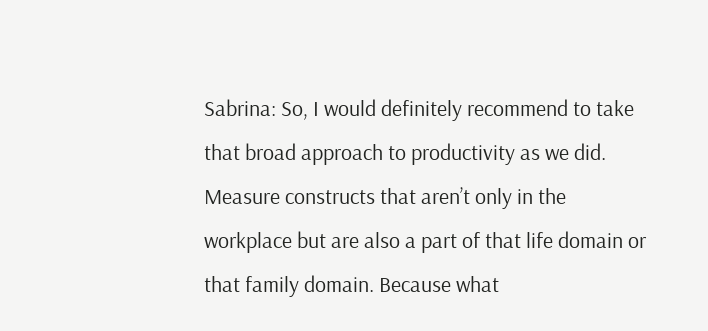Sabrina: So, I would definitely recommend to take that broad approach to productivity as we did. Measure constructs that aren’t only in the workplace but are also a part of that life domain or that family domain. Because what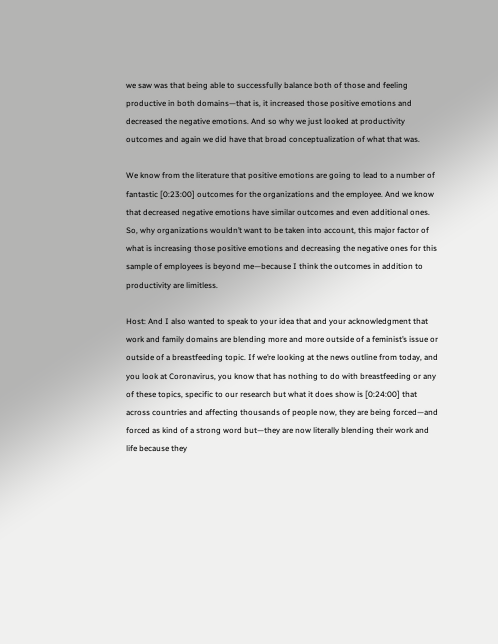we saw was that being able to successfully balance both of those and feeling productive in both domains—that is, it increased those positive emotions and decreased the negative emotions. And so why we just looked at productivity outcomes and again we did have that broad conceptualization of what that was.

We know from the literature that positive emotions are going to lead to a number of fantastic [0:23:00] outcomes for the organizations and the employee. And we know that decreased negative emotions have similar outcomes and even additional ones. So, why organizations wouldn’t want to be taken into account, this major factor of what is increasing those positive emotions and decreasing the negative ones for this sample of employees is beyond me—because I think the outcomes in addition to productivity are limitless.

Host: And I also wanted to speak to your idea that and your acknowledgment that work and family domains are blending more and more outside of a feminist’s issue or outside of a breastfeeding topic. If we’re looking at the news outline from today, and you look at Coronavirus, you know that has nothing to do with breastfeeding or any of these topics, specific to our research but what it does show is [0:24:00] that across countries and affecting thousands of people now, they are being forced—and forced as kind of a strong word but—they are now literally blending their work and life because they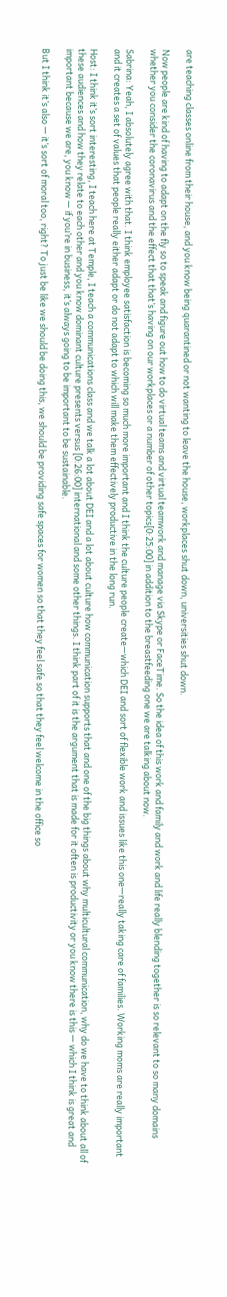are teaching classes online from their house, and you know being quarantined or not wanting to leave the house, workplaces shut down, universities shut down.

Now people are kind of having to adapt on the fly so to speak and figure out how to do virtual teams and virtual teamwork and manage via Skype or FaceTime. So the idea of this work and family and work and life really blending together is so relevant to so many domains whether you consider the coronavirus and the effect that that’s having on our workplaces or a number of other topics[0:25:00] in addition to the breastfeeding one we are talking about now.

Sabrina: Yeah, I absolutely agree with that. I think employee satisfaction is becoming so much more important and I think the culture people create—which DEI and sort of flexible work and issues like this one—really taking care of families. Working moms are really important and it creates a set of values that people really either adapt or do not adapt to which will make them effectively productive in the long run.

Host: I think it’s sort interesting, I teach here at Temple, I teach a communications class and we talk a lot about DEI and a lot about culture how communication supports that and one of the big things about why multicultural communication, why do we have to think about all of these audiences and how they relate to each other and you know dominant culture presents versus [0:26:00] international and some other things. I think part of it is the argument that is made for it often is productivity or you know there is this — which I think is great and important because we are, you know — if you’re in business, it’s always going to be important to be sustainable.

But I think it’s also — it’s sort of moral too, right? To just be like we should be doing this, we should be providing safe spaces for women so that they feel safe so that they feel welcome in the office so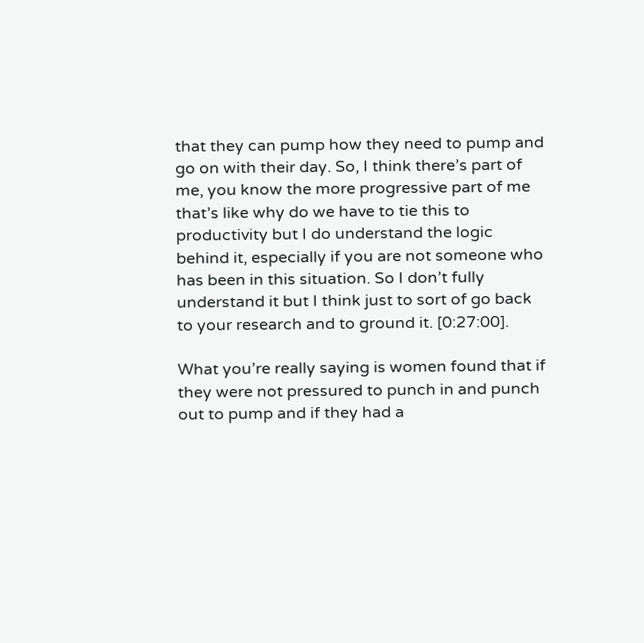that they can pump how they need to pump and go on with their day. So, I think there’s part of me, you know the more progressive part of me that’s like why do we have to tie this to productivity but I do understand the logic behind it, especially if you are not someone who has been in this situation. So I don’t fully understand it but I think just to sort of go back to your research and to ground it. [0:27:00].

What you’re really saying is women found that if they were not pressured to punch in and punch out to pump and if they had a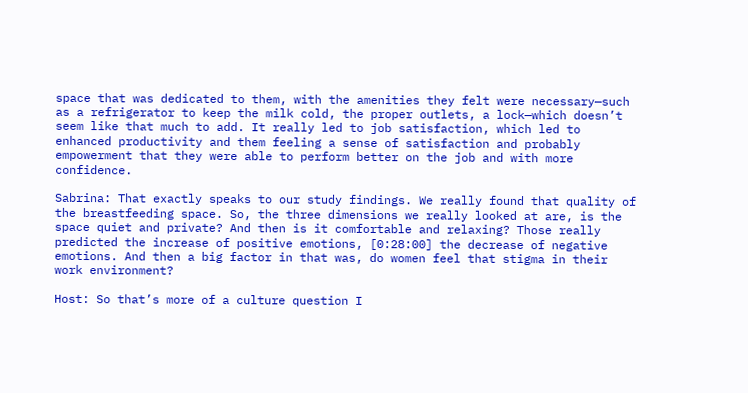space that was dedicated to them, with the amenities they felt were necessary—such as a refrigerator to keep the milk cold, the proper outlets, a lock—which doesn’t seem like that much to add. It really led to job satisfaction, which led to enhanced productivity and them feeling a sense of satisfaction and probably empowerment that they were able to perform better on the job and with more confidence.

Sabrina: That exactly speaks to our study findings. We really found that quality of the breastfeeding space. So, the three dimensions we really looked at are, is the space quiet and private? And then is it comfortable and relaxing? Those really predicted the increase of positive emotions, [0:28:00] the decrease of negative emotions. And then a big factor in that was, do women feel that stigma in their work environment?

Host: So that’s more of a culture question I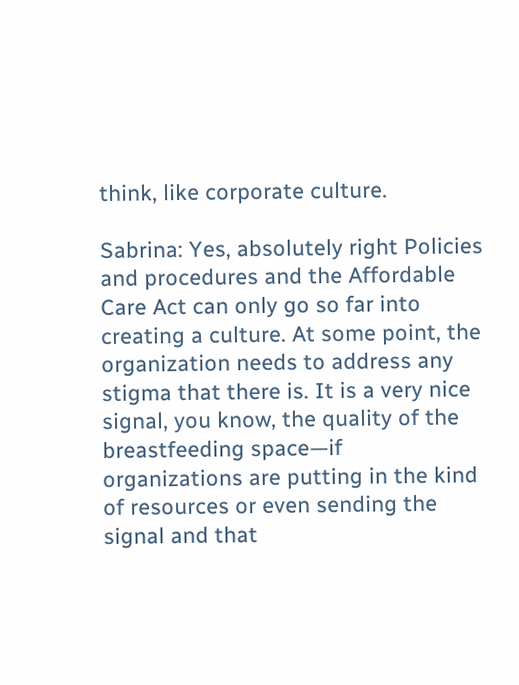think, like corporate culture.

Sabrina: Yes, absolutely right Policies and procedures and the Affordable Care Act can only go so far into creating a culture. At some point, the organization needs to address any stigma that there is. It is a very nice signal, you know, the quality of the breastfeeding space—if organizations are putting in the kind of resources or even sending the signal and that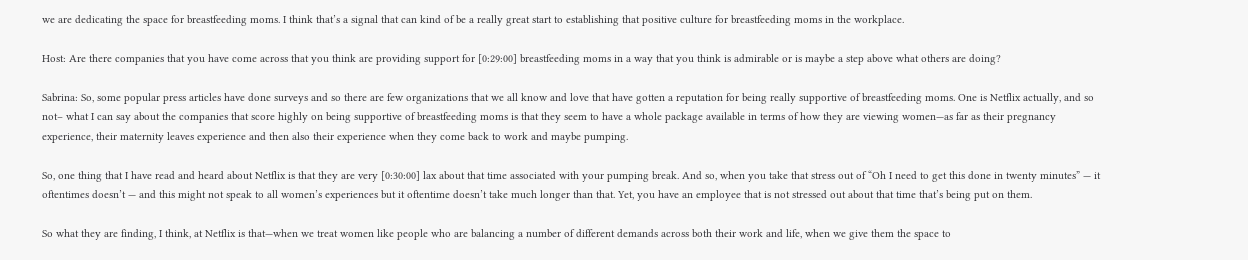we are dedicating the space for breastfeeding moms. I think that’s a signal that can kind of be a really great start to establishing that positive culture for breastfeeding moms in the workplace.

Host: Are there companies that you have come across that you think are providing support for [0:29:00] breastfeeding moms in a way that you think is admirable or is maybe a step above what others are doing?

Sabrina: So, some popular press articles have done surveys and so there are few organizations that we all know and love that have gotten a reputation for being really supportive of breastfeeding moms. One is Netflix actually, and so not– what I can say about the companies that score highly on being supportive of breastfeeding moms is that they seem to have a whole package available in terms of how they are viewing women—as far as their pregnancy experience, their maternity leaves experience and then also their experience when they come back to work and maybe pumping.

So, one thing that I have read and heard about Netflix is that they are very [0:30:00] lax about that time associated with your pumping break. And so, when you take that stress out of “Oh I need to get this done in twenty minutes” — it oftentimes doesn’t — and this might not speak to all women’s experiences but it oftentime doesn’t take much longer than that. Yet, you have an employee that is not stressed out about that time that’s being put on them.

So what they are finding, I think, at Netflix is that—when we treat women like people who are balancing a number of different demands across both their work and life, when we give them the space to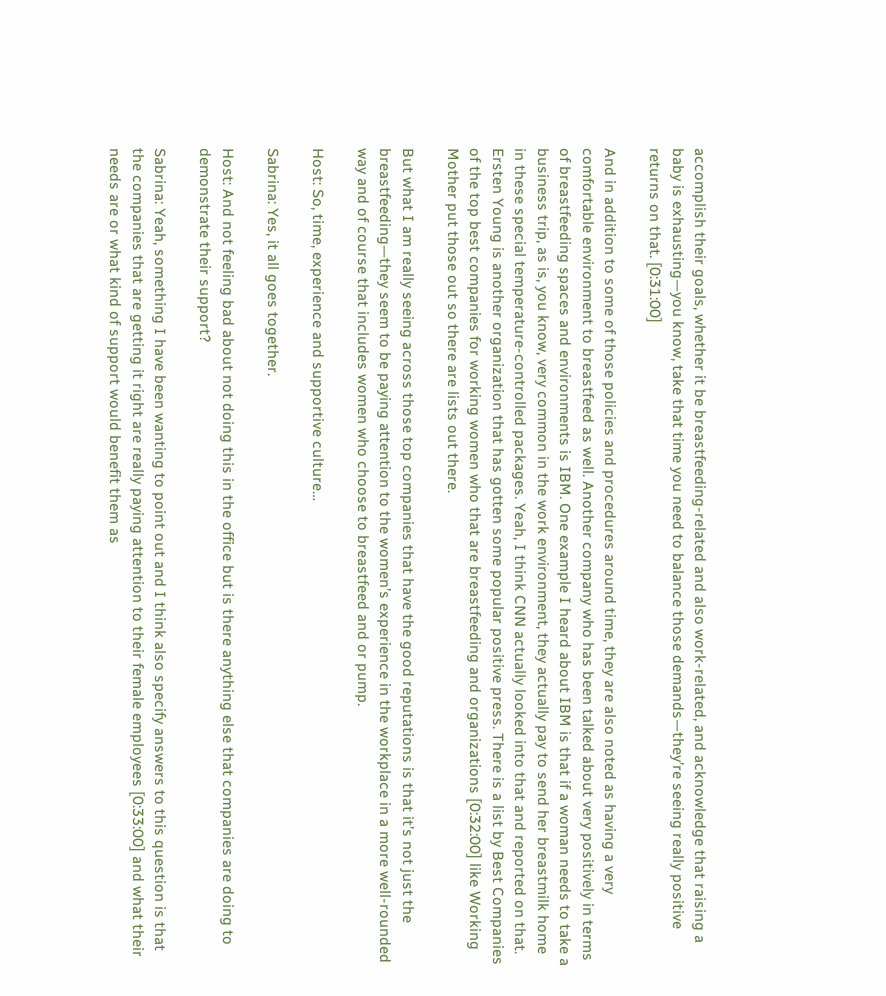accomplish their goals, whether it be breastfeeding-related and also work-related, and acknowledge that raising a baby is exhausting—you know, take that time you need to balance those demands—they’re seeing really positive returns on that. [0:31:00]

And in addition to some of those policies and procedures around time, they are also noted as having a very comfortable environment to breastfeed as well. Another company who has been talked about very positively in terms of breastfeeding spaces and environments is IBM. One example I heard about IBM is that if a woman needs to take a business trip, as is, you know, very common in the work environment, they actually pay to send her breastmilk home in these special temperature-controlled packages. Yeah, I think CNN actually looked into that and reported on that. Ersten Young is another organization that has gotten some popular positive press. There is a list by Best Companies of the top best companies for working women who that are breastfeeding and organizations [0:32:00] like Working Mother put those out so there are lists out there.

But what I am really seeing across those top companies that have the good reputations is that it’s not just the breastfeeding—they seem to be paying attention to the women’s experience in the workplace in a more well-rounded way and of course that includes women who choose to breastfeed and or pump.

Host: So, time, experience and supportive culture…

Sabrina: Yes, it all goes together.

Host: And not feeling bad about not doing this in the office but is there anything else that companies are doing to demonstrate their support?

Sabrina: Yeah, something I have been wanting to point out and I think also specify answers to this question is that the companies that are getting it right are really paying attention to their female employees [0:33:00] and what their needs are or what kind of support would benefit them as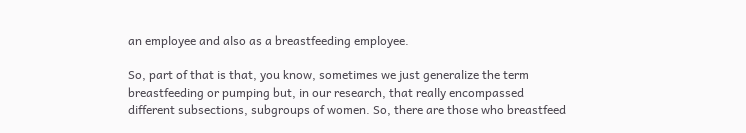an employee and also as a breastfeeding employee.

So, part of that is that, you know, sometimes we just generalize the term breastfeeding or pumping but, in our research, that really encompassed different subsections, subgroups of women. So, there are those who breastfeed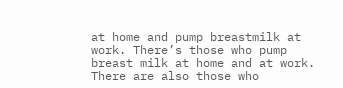at home and pump breastmilk at work. There’s those who pump breast milk at home and at work. There are also those who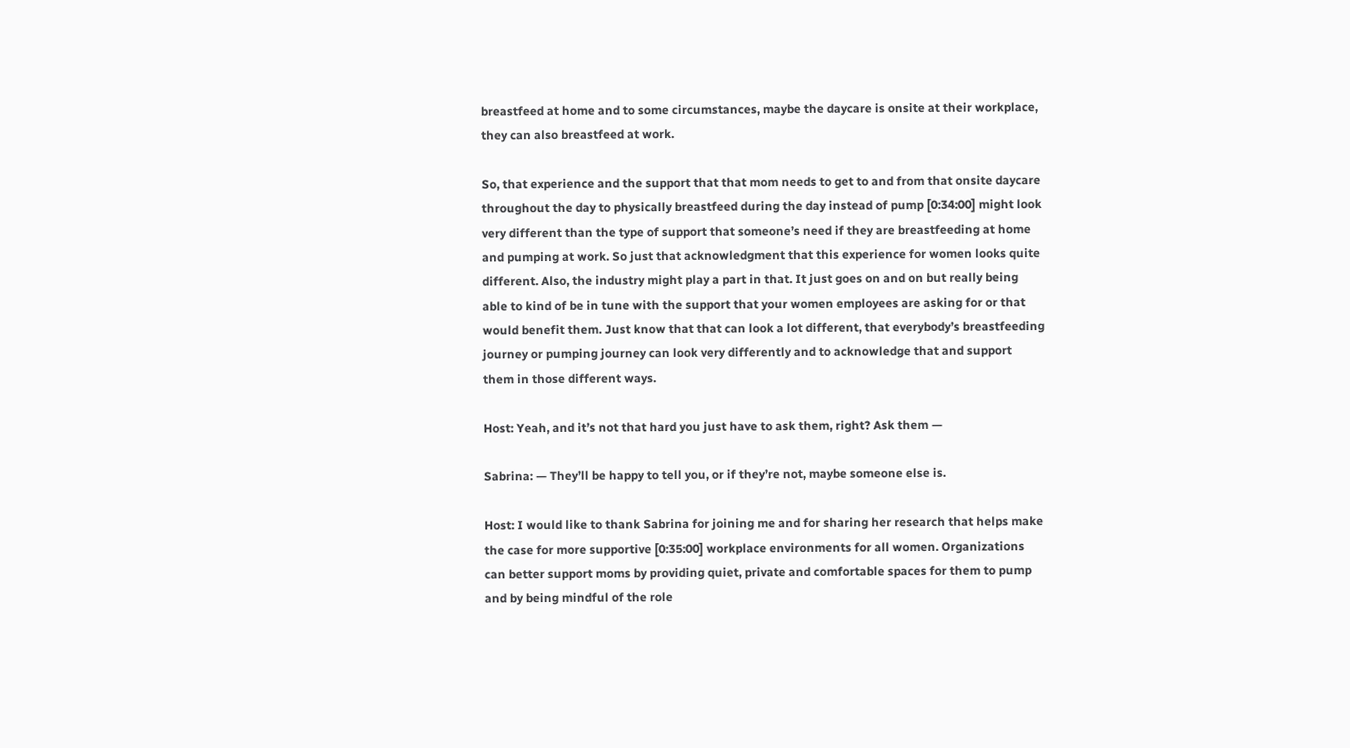breastfeed at home and to some circumstances, maybe the daycare is onsite at their workplace, they can also breastfeed at work.

So, that experience and the support that that mom needs to get to and from that onsite daycare throughout the day to physically breastfeed during the day instead of pump [0:34:00] might look very different than the type of support that someone’s need if they are breastfeeding at home and pumping at work. So just that acknowledgment that this experience for women looks quite different. Also, the industry might play a part in that. It just goes on and on but really being able to kind of be in tune with the support that your women employees are asking for or that would benefit them. Just know that that can look a lot different, that everybody’s breastfeeding journey or pumping journey can look very differently and to acknowledge that and support them in those different ways.

Host: Yeah, and it’s not that hard you just have to ask them, right? Ask them —

Sabrina: — They’ll be happy to tell you, or if they’re not, maybe someone else is.

Host: I would like to thank Sabrina for joining me and for sharing her research that helps make the case for more supportive [0:35:00] workplace environments for all women. Organizations can better support moms by providing quiet, private and comfortable spaces for them to pump and by being mindful of the role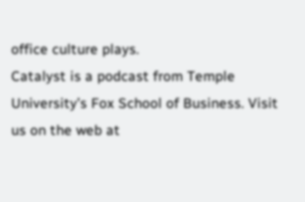office culture plays.
Catalyst is a podcast from Temple University’s Fox School of Business. Visit us on the web at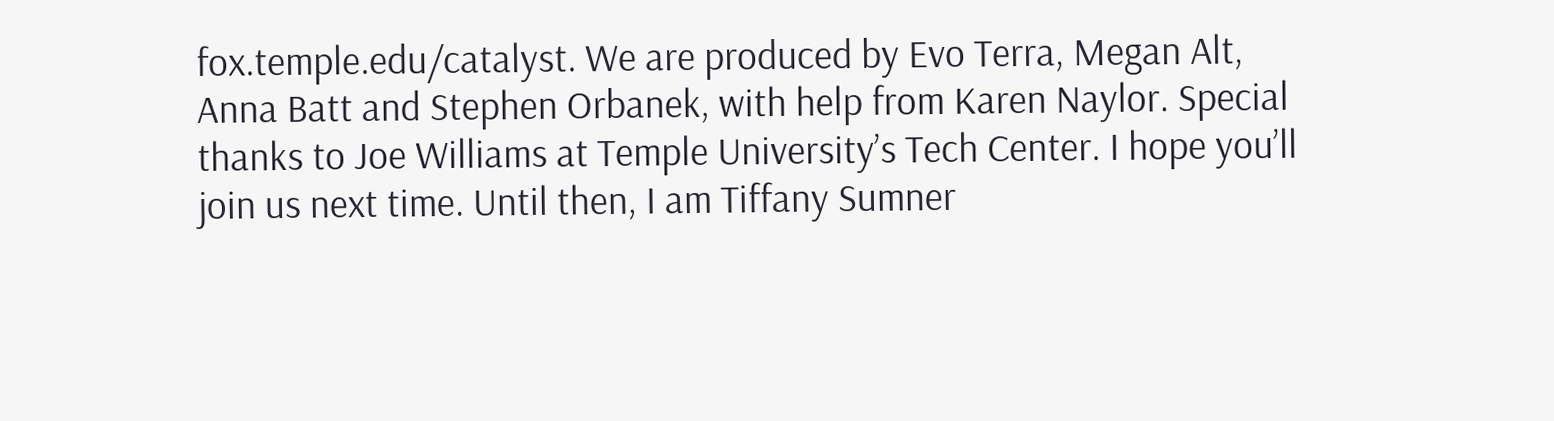fox.temple.edu/catalyst. We are produced by Evo Terra, Megan Alt, Anna Batt and Stephen Orbanek, with help from Karen Naylor. Special thanks to Joe Williams at Temple University’s Tech Center. I hope you’ll join us next time. Until then, I am Tiffany Sumner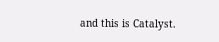and this is Catalyst.